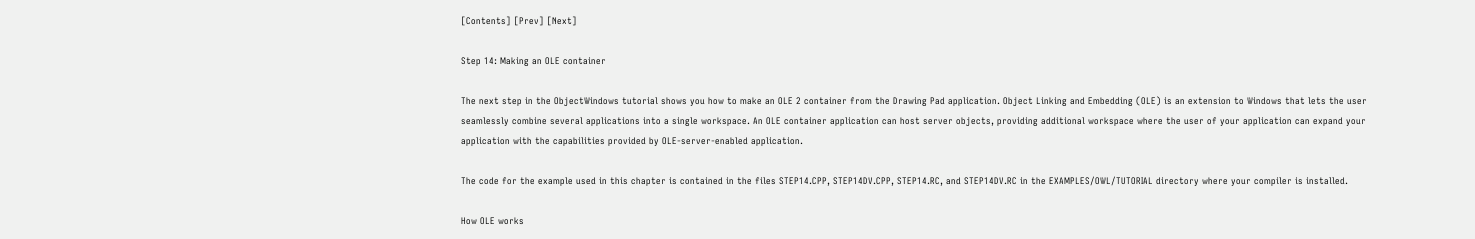[Contents] [Prev] [Next]

Step 14: Making an OLE container

The next step in the ObjectWindows tutorial shows you how to make an OLE 2 container from the Drawing Pad application. Object Linking and Embedding (OLE) is an extension to Windows that lets the user seamlessly combine several applications into a single workspace. An OLE container application can host server objects, providing additional workspace where the user of your application can expand your application with the capabilities provided by OLE-server-enabled application.

The code for the example used in this chapter is contained in the files STEP14.CPP, STEP14DV.CPP, STEP14.RC, and STEP14DV.RC in the EXAMPLES/OWL/TUTORIAL directory where your compiler is installed.

How OLE works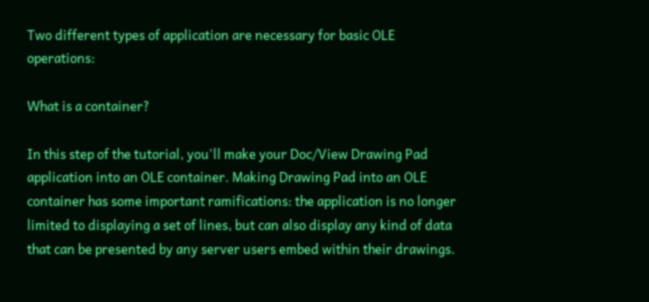Two different types of application are necessary for basic OLE operations:

What is a container?

In this step of the tutorial, you'll make your Doc/View Drawing Pad application into an OLE container. Making Drawing Pad into an OLE container has some important ramifications: the application is no longer limited to displaying a set of lines, but can also display any kind of data that can be presented by any server users embed within their drawings.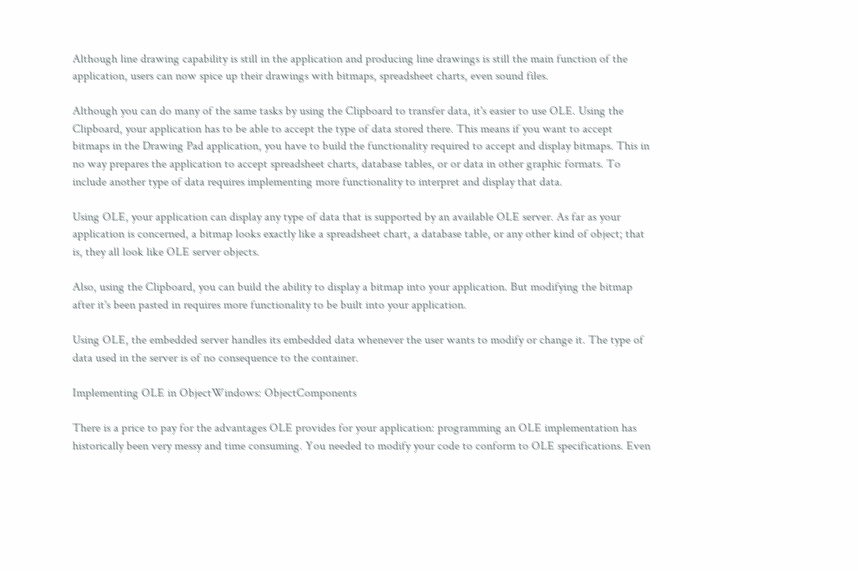Although line drawing capability is still in the application and producing line drawings is still the main function of the application, users can now spice up their drawings with bitmaps, spreadsheet charts, even sound files.

Although you can do many of the same tasks by using the Clipboard to transfer data, it's easier to use OLE. Using the Clipboard, your application has to be able to accept the type of data stored there. This means if you want to accept bitmaps in the Drawing Pad application, you have to build the functionality required to accept and display bitmaps. This in no way prepares the application to accept spreadsheet charts, database tables, or or data in other graphic formats. To include another type of data requires implementing more functionality to interpret and display that data.

Using OLE, your application can display any type of data that is supported by an available OLE server. As far as your application is concerned, a bitmap looks exactly like a spreadsheet chart, a database table, or any other kind of object; that is, they all look like OLE server objects.

Also, using the Clipboard, you can build the ability to display a bitmap into your application. But modifying the bitmap after it's been pasted in requires more functionality to be built into your application.

Using OLE, the embedded server handles its embedded data whenever the user wants to modify or change it. The type of data used in the server is of no consequence to the container.

Implementing OLE in ObjectWindows: ObjectComponents

There is a price to pay for the advantages OLE provides for your application: programming an OLE implementation has historically been very messy and time consuming. You needed to modify your code to conform to OLE specifications. Even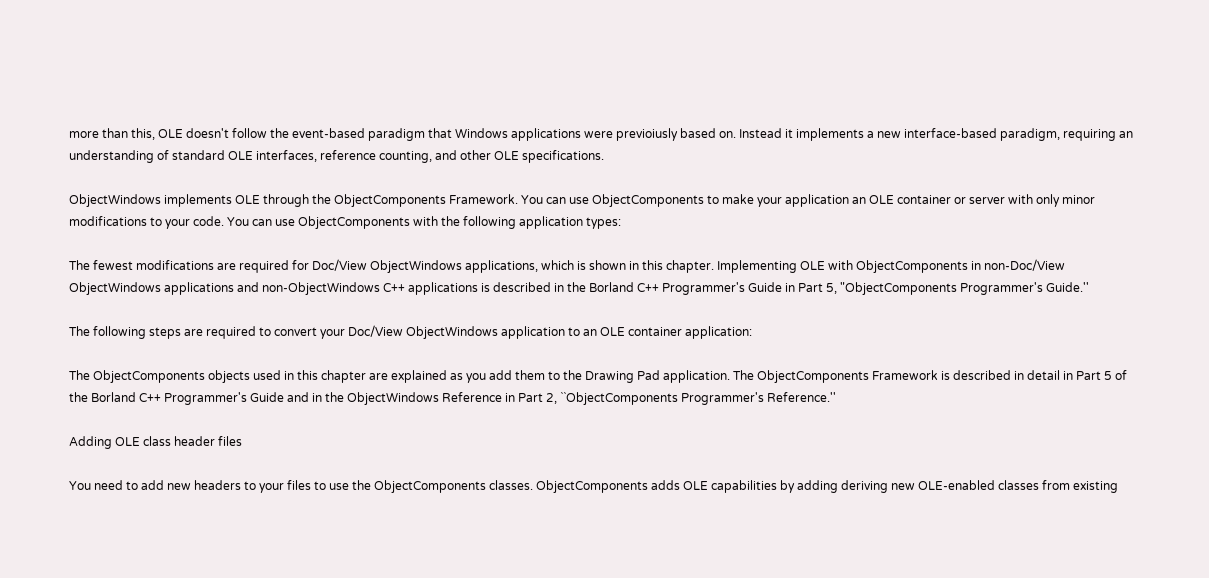more than this, OLE doesn't follow the event-based paradigm that Windows applications were previoiusly based on. Instead it implements a new interface-based paradigm, requiring an understanding of standard OLE interfaces, reference counting, and other OLE specifications.

ObjectWindows implements OLE through the ObjectComponents Framework. You can use ObjectComponents to make your application an OLE container or server with only minor modifications to your code. You can use ObjectComponents with the following application types:

The fewest modifications are required for Doc/View ObjectWindows applications, which is shown in this chapter. Implementing OLE with ObjectComponents in non-Doc/View ObjectWindows applications and non-ObjectWindows C++ applications is described in the Borland C++ Programmer's Guide in Part 5, "ObjectComponents Programmer's Guide.''

The following steps are required to convert your Doc/View ObjectWindows application to an OLE container application:

The ObjectComponents objects used in this chapter are explained as you add them to the Drawing Pad application. The ObjectComponents Framework is described in detail in Part 5 of the Borland C++ Programmer's Guide and in the ObjectWindows Reference in Part 2, ``ObjectComponents Programmer's Reference.''

Adding OLE class header files

You need to add new headers to your files to use the ObjectComponents classes. ObjectComponents adds OLE capabilities by adding deriving new OLE-enabled classes from existing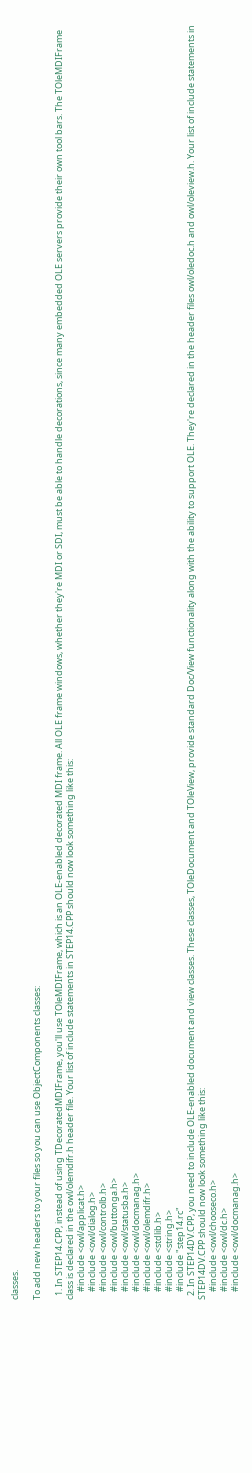classes.

To add new headers to your files so you can use ObjectComponents classes:

  1. In STEP14.CPP, instead of using TDecoratedMDIFrame, you'll use TOleMDIFrame, which is an OLE-enabled decorated MDI frame. All OLE frame windows, whether they're MDI or SDI, must be able to handle decorations, since many embedded OLE servers provide their own tool bars. The TOleMDIFrame class is declared in the owl/olemdifr.h header file. Your list of include statements in STEP14.CPP should now look something like this:
    #include <owl/applicat.h>
    #include <owl/dialog.h>
    #include <owl/controlb.h>
    #include <owl/buttonga.h>
    #include <owl/statusba.h>
    #include <owl/docmanag.h>
    #include <owl/olemdifr.h>
    #include <stdlib.h>
    #include <string.h>
    #include "step14.rc"
  2. In STEP14DV.CPP, you need to include OLE-enabled document and view classes. These classes, TOleDocument and TOleView, provide standard Doc/View functionality along with the ability to support OLE. They're declared in the header files owl/oledoc.h and owl/oleview.h. Your list of include statements in STEP14DV.CPP should now look something like this:
    #include <owl/chooseco.h>
    #include <owl/dc.h>
    #include <owl/docmanag.h>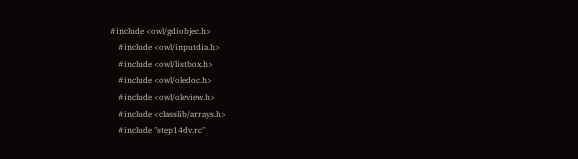#include <owl/gdiobjec.h>
    #include <owl/inputdia.h>
    #include <owl/listbox.h>
    #include <owl/oledoc.h>
    #include <owl/oleview.h>
    #include <classlib/arrays.h>
    #include "step14dv.rc"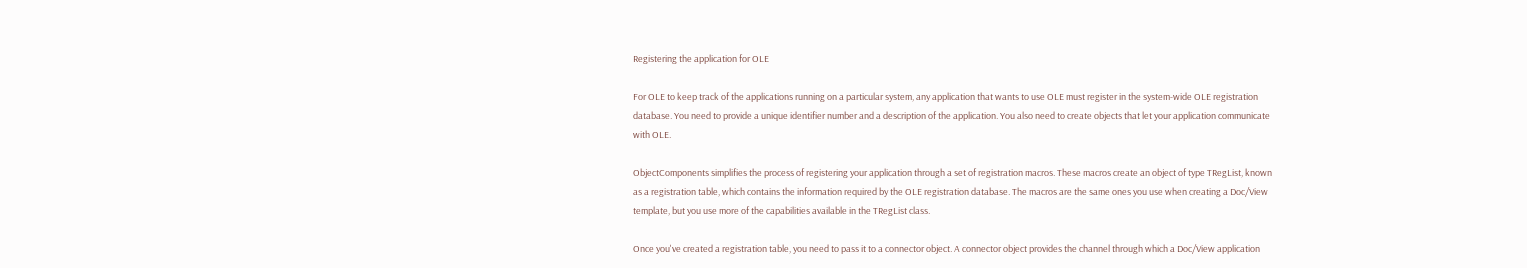Registering the application for OLE

For OLE to keep track of the applications running on a particular system, any application that wants to use OLE must register in the system-wide OLE registration database. You need to provide a unique identifier number and a description of the application. You also need to create objects that let your application communicate with OLE.

ObjectComponents simplifies the process of registering your application through a set of registration macros. These macros create an object of type TRegList, known as a registration table, which contains the information required by the OLE registration database. The macros are the same ones you use when creating a Doc/View template, but you use more of the capabilities available in the TRegList class.

Once you've created a registration table, you need to pass it to a connector object. A connector object provides the channel through which a Doc/View application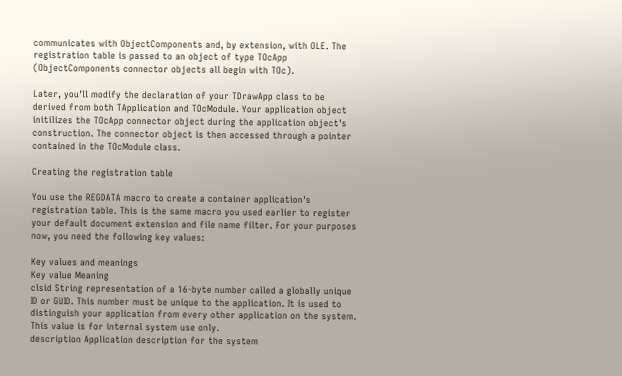communicates with ObjectComponents and, by extension, with OLE. The registration table is passed to an object of type TOcApp (ObjectComponents connector objects all begin with TOc).

Later, you'll modify the declaration of your TDrawApp class to be derived from both TApplication and TOcModule. Your application object initilizes the TOcApp connector object during the application object's construction. The connector object is then accessed through a pointer contained in the TOcModule class.

Creating the registration table

You use the REGDATA macro to create a container application's registration table. This is the same macro you used earlier to register your default document extension and file name filter. For your purposes now, you need the following key values:

Key values and meanings
Key value Meaning
clsid String representation of a 16-byte number called a globally unique ID or GUID. This number must be unique to the application. It is used to distinguish your application from every other application on the system. This value is for internal system use only.
description Application description for the system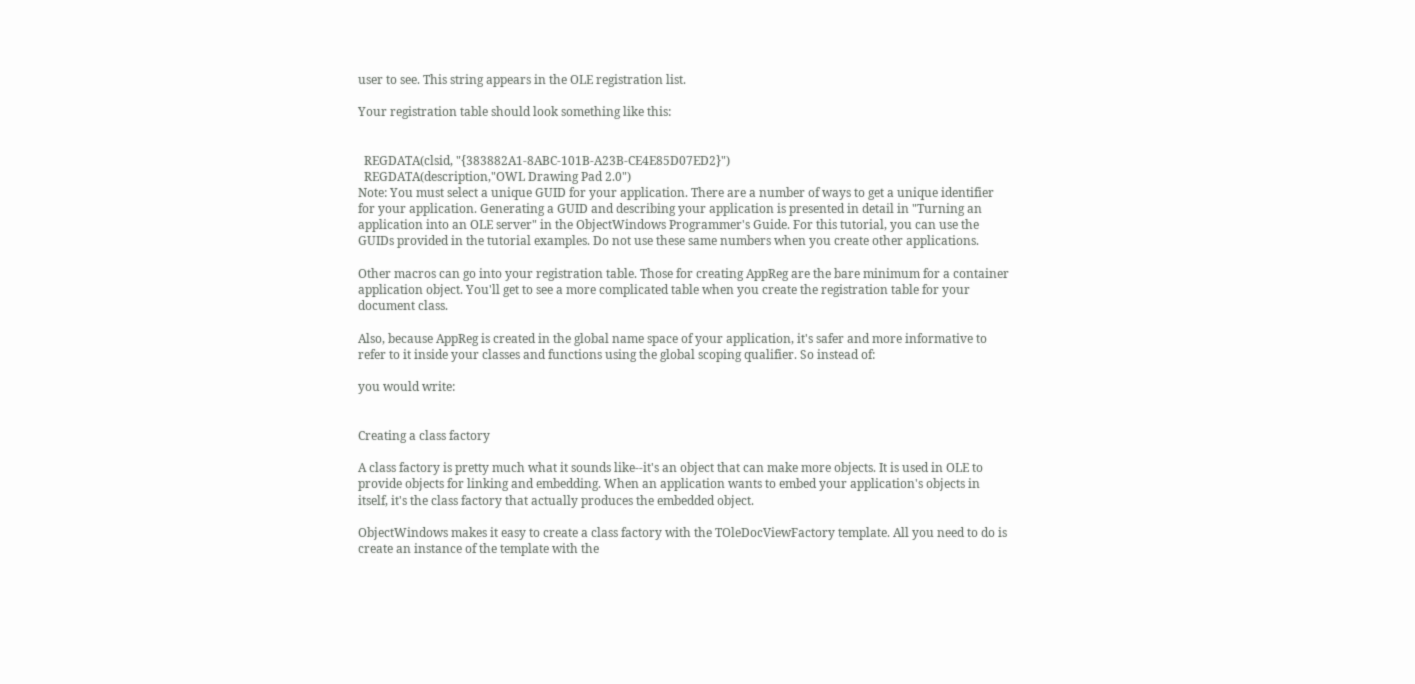user to see. This string appears in the OLE registration list.

Your registration table should look something like this:


  REGDATA(clsid, "{383882A1-8ABC-101B-A23B-CE4E85D07ED2}")
  REGDATA(description,"OWL Drawing Pad 2.0")
Note: You must select a unique GUID for your application. There are a number of ways to get a unique identifier for your application. Generating a GUID and describing your application is presented in detail in "Turning an application into an OLE server" in the ObjectWindows Programmer's Guide. For this tutorial, you can use the GUIDs provided in the tutorial examples. Do not use these same numbers when you create other applications.

Other macros can go into your registration table. Those for creating AppReg are the bare minimum for a container application object. You'll get to see a more complicated table when you create the registration table for your document class.

Also, because AppReg is created in the global name space of your application, it's safer and more informative to refer to it inside your classes and functions using the global scoping qualifier. So instead of:

you would write:


Creating a class factory

A class factory is pretty much what it sounds like--it's an object that can make more objects. It is used in OLE to provide objects for linking and embedding. When an application wants to embed your application's objects in itself, it's the class factory that actually produces the embedded object.

ObjectWindows makes it easy to create a class factory with the TOleDocViewFactory template. All you need to do is create an instance of the template with the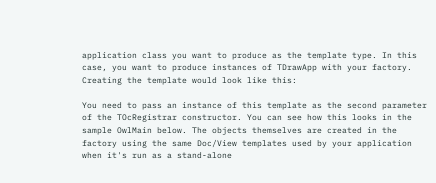application class you want to produce as the template type. In this case, you want to produce instances of TDrawApp with your factory. Creating the template would look like this:

You need to pass an instance of this template as the second parameter of the TOcRegistrar constructor. You can see how this looks in the sample OwlMain below. The objects themselves are created in the factory using the same Doc/View templates used by your application when it's run as a stand-alone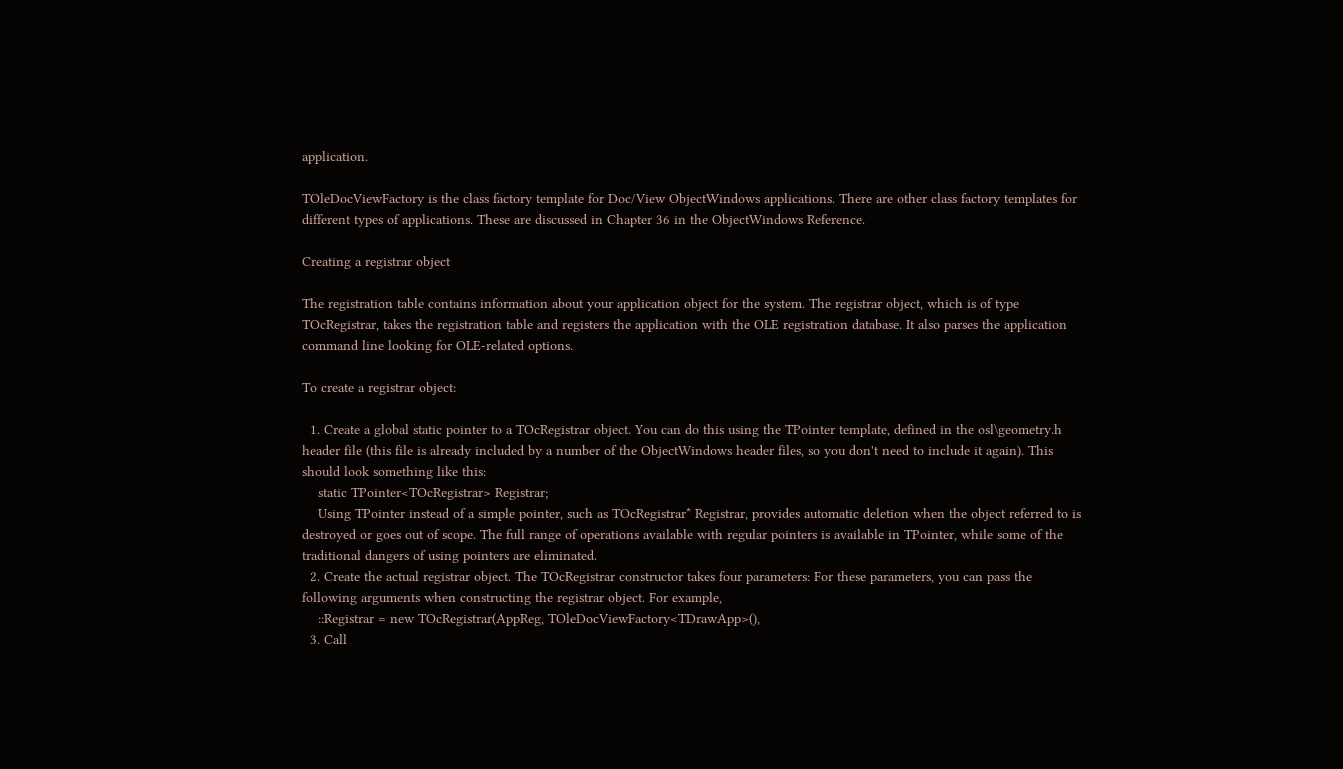application.

TOleDocViewFactory is the class factory template for Doc/View ObjectWindows applications. There are other class factory templates for different types of applications. These are discussed in Chapter 36 in the ObjectWindows Reference.

Creating a registrar object

The registration table contains information about your application object for the system. The registrar object, which is of type TOcRegistrar, takes the registration table and registers the application with the OLE registration database. It also parses the application command line looking for OLE-related options.

To create a registrar object:

  1. Create a global static pointer to a TOcRegistrar object. You can do this using the TPointer template, defined in the osl\geometry.h header file (this file is already included by a number of the ObjectWindows header files, so you don't need to include it again). This should look something like this:
    static TPointer<TOcRegistrar> Registrar;
    Using TPointer instead of a simple pointer, such as TOcRegistrar* Registrar, provides automatic deletion when the object referred to is destroyed or goes out of scope. The full range of operations available with regular pointers is available in TPointer, while some of the traditional dangers of using pointers are eliminated.
  2. Create the actual registrar object. The TOcRegistrar constructor takes four parameters: For these parameters, you can pass the following arguments when constructing the registrar object. For example,
    ::Registrar = new TOcRegistrar(AppReg, TOleDocViewFactory<TDrawApp>(),
  3. Call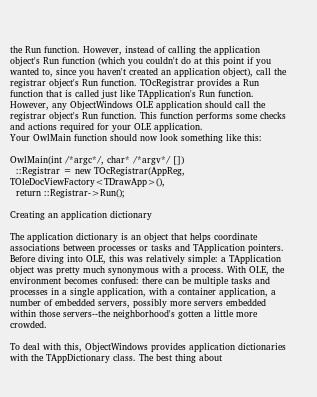the Run function. However, instead of calling the application object's Run function (which you couldn't do at this point if you wanted to, since you haven't created an application object), call the registrar object's Run function. TOcRegistrar provides a Run function that is called just like TApplication's Run function. However, any ObjectWindows OLE application should call the registrar object's Run function. This function performs some checks and actions required for your OLE application.
Your OwlMain function should now look something like this:

OwlMain(int /*argc*/, char* /*argv*/ [])
  ::Registrar = new TOcRegistrar(AppReg, TOleDocViewFactory<TDrawApp>(),
  return ::Registrar->Run();

Creating an application dictionary

The application dictionary is an object that helps coordinate associations between processes or tasks and TApplication pointers. Before diving into OLE, this was relatively simple: a TApplication object was pretty much synonymous with a process. With OLE, the environment becomes confused: there can be multiple tasks and processes in a single application, with a container application, a number of embedded servers, possibly more servers embedded within those servers--the neighborhood's gotten a little more crowded.

To deal with this, ObjectWindows provides application dictionaries with the TAppDictionary class. The best thing about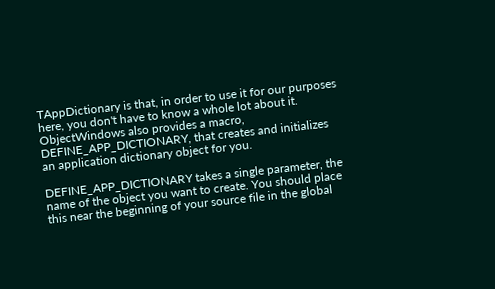TAppDictionary is that, in order to use it for our purposes here, you don't have to know a whole lot about it. ObjectWindows also provides a macro, DEFINE_APP_DICTIONARY, that creates and initializes an application dictionary object for you.

DEFINE_APP_DICTIONARY takes a single parameter, the name of the object you want to create. You should place this near the beginning of your source file in the global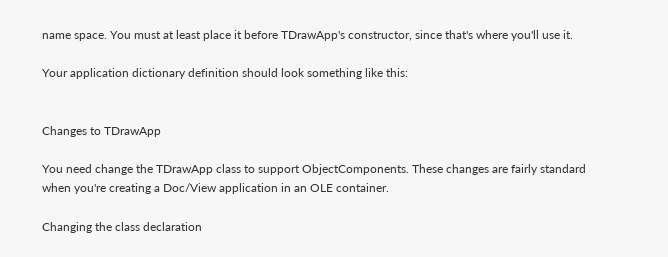name space. You must at least place it before TDrawApp's constructor, since that's where you'll use it.

Your application dictionary definition should look something like this:


Changes to TDrawApp

You need change the TDrawApp class to support ObjectComponents. These changes are fairly standard when you're creating a Doc/View application in an OLE container.

Changing the class declaration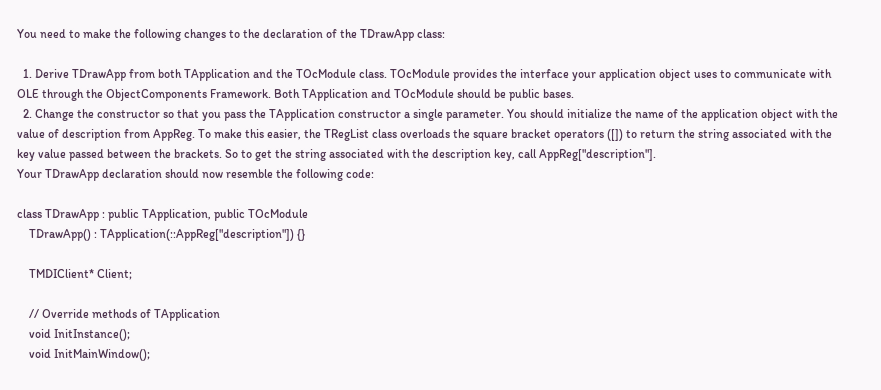You need to make the following changes to the declaration of the TDrawApp class:

  1. Derive TDrawApp from both TApplication and the TOcModule class. TOcModule provides the interface your application object uses to communicate with OLE through the ObjectComponents Framework. Both TApplication and TOcModule should be public bases.
  2. Change the constructor so that you pass the TApplication constructor a single parameter. You should initialize the name of the application object with the value of description from AppReg. To make this easier, the TRegList class overloads the square bracket operators ([]) to return the string associated with the key value passed between the brackets. So to get the string associated with the description key, call AppReg["description"].
Your TDrawApp declaration should now resemble the following code:

class TDrawApp : public TApplication, public TOcModule
    TDrawApp() : TApplication(::AppReg["description"]) {}

    TMDIClient* Client;

    // Override methods of TApplication
    void InitInstance();
    void InitMainWindow();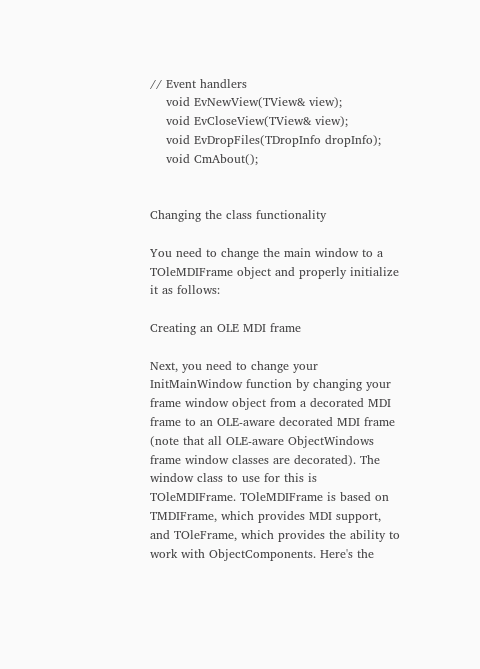// Event handlers
    void EvNewView(TView& view);
    void EvCloseView(TView& view);
    void EvDropFiles(TDropInfo dropInfo);
    void CmAbout();


Changing the class functionality

You need to change the main window to a TOleMDIFrame object and properly initialize it as follows:

Creating an OLE MDI frame

Next, you need to change your InitMainWindow function by changing your frame window object from a decorated MDI frame to an OLE-aware decorated MDI frame (note that all OLE-aware ObjectWindows frame window classes are decorated). The window class to use for this is TOleMDIFrame. TOleMDIFrame is based on TMDIFrame, which provides MDI support, and TOleFrame, which provides the ability to work with ObjectComponents. Here's the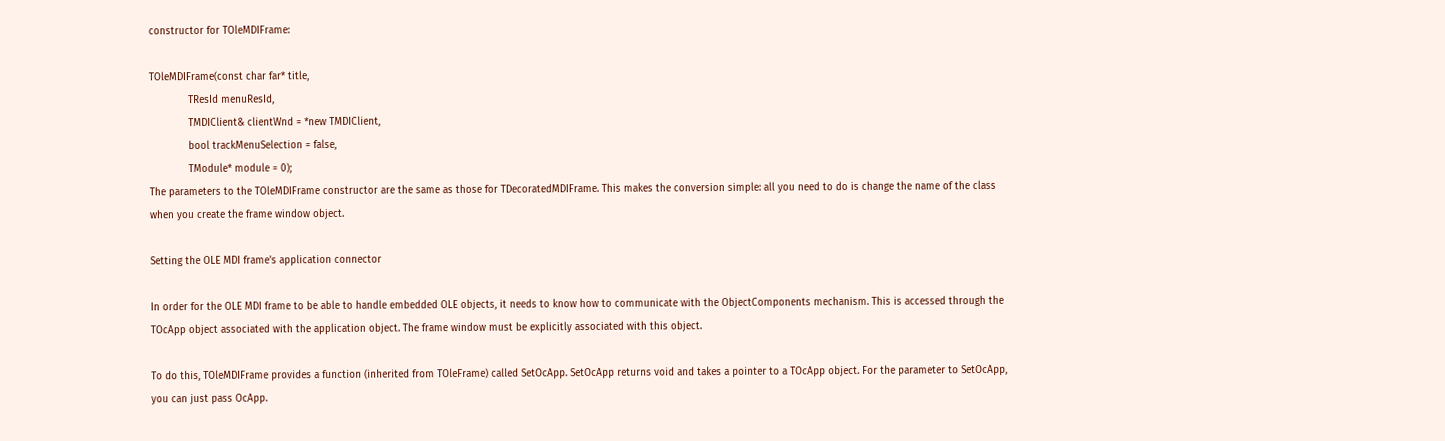constructor for TOleMDIFrame:

TOleMDIFrame(const char far* title,
             TResId menuResId,
             TMDIClient& clientWnd = *new TMDIClient,
             bool trackMenuSelection = false,
             TModule* module = 0);
The parameters to the TOleMDIFrame constructor are the same as those for TDecoratedMDIFrame. This makes the conversion simple: all you need to do is change the name of the class when you create the frame window object.

Setting the OLE MDI frame's application connector

In order for the OLE MDI frame to be able to handle embedded OLE objects, it needs to know how to communicate with the ObjectComponents mechanism. This is accessed through the TOcApp object associated with the application object. The frame window must be explicitly associated with this object.

To do this, TOleMDIFrame provides a function (inherited from TOleFrame) called SetOcApp. SetOcApp returns void and takes a pointer to a TOcApp object. For the parameter to SetOcApp, you can just pass OcApp.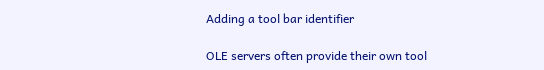Adding a tool bar identifier

OLE servers often provide their own tool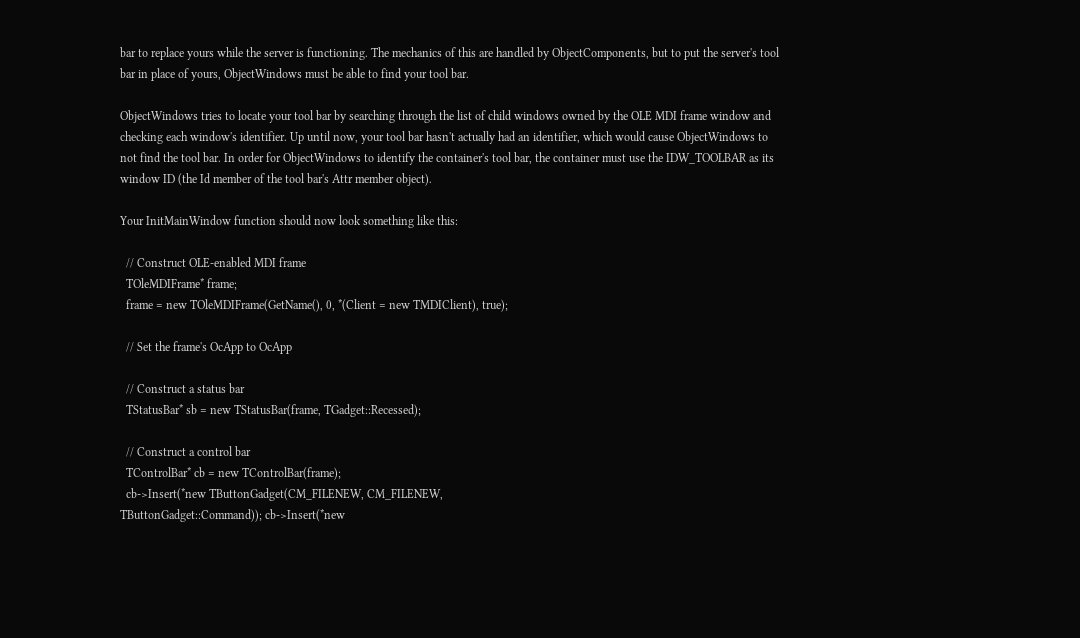bar to replace yours while the server is functioning. The mechanics of this are handled by ObjectComponents, but to put the server's tool bar in place of yours, ObjectWindows must be able to find your tool bar.

ObjectWindows tries to locate your tool bar by searching through the list of child windows owned by the OLE MDI frame window and checking each window's identifier. Up until now, your tool bar hasn't actually had an identifier, which would cause ObjectWindows to not find the tool bar. In order for ObjectWindows to identify the container's tool bar, the container must use the IDW_TOOLBAR as its window ID (the Id member of the tool bar's Attr member object).

Your InitMainWindow function should now look something like this:

  // Construct OLE-enabled MDI frame
  TOleMDIFrame* frame;
  frame = new TOleMDIFrame(GetName(), 0, *(Client = new TMDIClient), true);

  // Set the frame's OcApp to OcApp

  // Construct a status bar
  TStatusBar* sb = new TStatusBar(frame, TGadget::Recessed);

  // Construct a control bar
  TControlBar* cb = new TControlBar(frame);
  cb->Insert(*new TButtonGadget(CM_FILENEW, CM_FILENEW,
TButtonGadget::Command)); cb->Insert(*new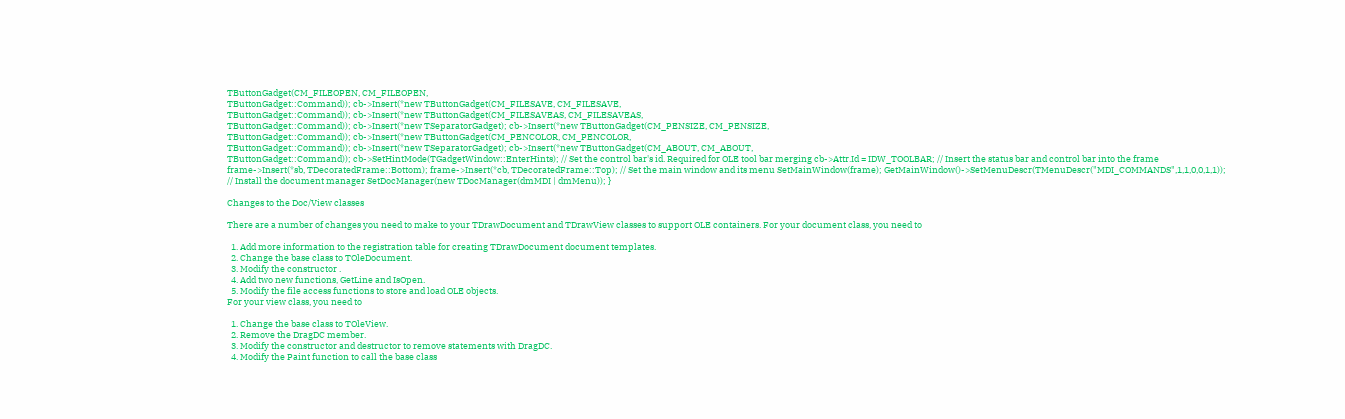TButtonGadget(CM_FILEOPEN, CM_FILEOPEN,
TButtonGadget::Command)); cb->Insert(*new TButtonGadget(CM_FILESAVE, CM_FILESAVE,
TButtonGadget::Command)); cb->Insert(*new TButtonGadget(CM_FILESAVEAS, CM_FILESAVEAS,
TButtonGadget::Command)); cb->Insert(*new TSeparatorGadget); cb->Insert(*new TButtonGadget(CM_PENSIZE, CM_PENSIZE,
TButtonGadget::Command)); cb->Insert(*new TButtonGadget(CM_PENCOLOR, CM_PENCOLOR,
TButtonGadget::Command)); cb->Insert(*new TSeparatorGadget); cb->Insert(*new TButtonGadget(CM_ABOUT, CM_ABOUT,
TButtonGadget::Command)); cb->SetHintMode(TGadgetWindow::EnterHints); // Set the control bar's id. Required for OLE tool bar merging cb->Attr.Id = IDW_TOOLBAR; // Insert the status bar and control bar into the frame frame->Insert(*sb, TDecoratedFrame::Bottom); frame->Insert(*cb, TDecoratedFrame::Top); // Set the main window and its menu SetMainWindow(frame); GetMainWindow()->SetMenuDescr(TMenuDescr("MDI_COMMANDS",1,1,0,0,1,1)); // Install the document manager SetDocManager(new TDocManager(dmMDI | dmMenu)); }

Changes to the Doc/View classes

There are a number of changes you need to make to your TDrawDocument and TDrawView classes to support OLE containers. For your document class, you need to

  1. Add more information to the registration table for creating TDrawDocument document templates.
  2. Change the base class to TOleDocument.
  3. Modify the constructor .
  4. Add two new functions, GetLine and IsOpen.
  5. Modify the file access functions to store and load OLE objects.
For your view class, you need to

  1. Change the base class to TOleView.
  2. Remove the DragDC member.
  3. Modify the constructor and destructor to remove statements with DragDC.
  4. Modify the Paint function to call the base class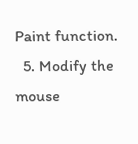Paint function.
  5. Modify the mouse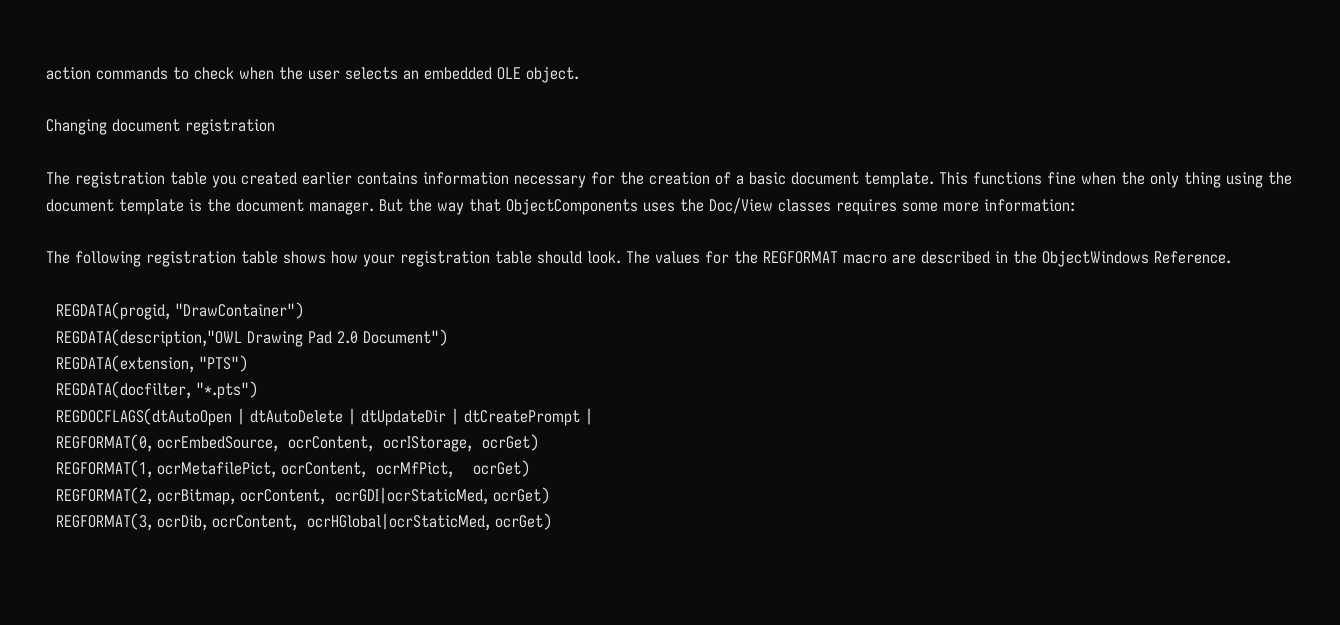action commands to check when the user selects an embedded OLE object.

Changing document registration

The registration table you created earlier contains information necessary for the creation of a basic document template. This functions fine when the only thing using the document template is the document manager. But the way that ObjectComponents uses the Doc/View classes requires some more information:

The following registration table shows how your registration table should look. The values for the REGFORMAT macro are described in the ObjectWindows Reference.

  REGDATA(progid, "DrawContainer")
  REGDATA(description,"OWL Drawing Pad 2.0 Document")
  REGDATA(extension, "PTS")
  REGDATA(docfilter, "*.pts")
  REGDOCFLAGS(dtAutoOpen | dtAutoDelete | dtUpdateDir | dtCreatePrompt |
  REGFORMAT(0, ocrEmbedSource,  ocrContent,  ocrIStorage,  ocrGet)
  REGFORMAT(1, ocrMetafilePict, ocrContent,  ocrMfPict,    ocrGet)
  REGFORMAT(2, ocrBitmap, ocrContent,  ocrGDI|ocrStaticMed, ocrGet)
  REGFORMAT(3, ocrDib, ocrContent,  ocrHGlobal|ocrStaticMed, ocrGet)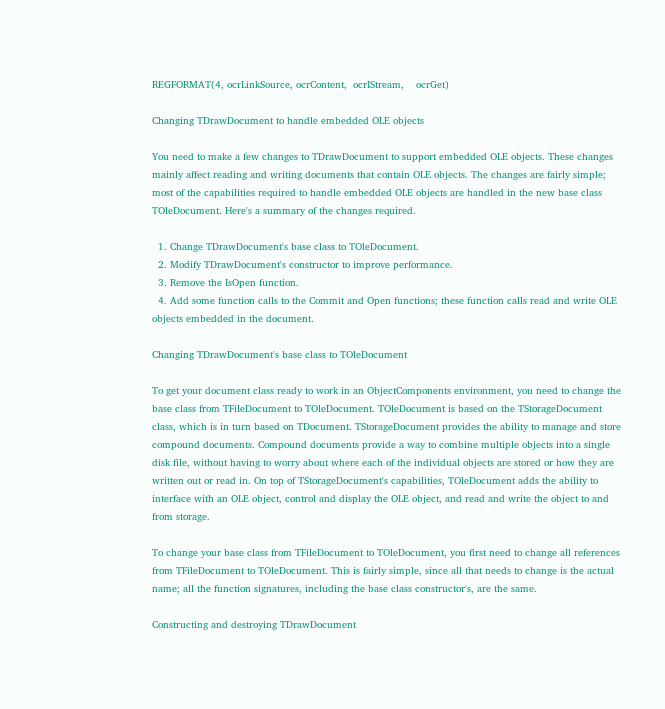REGFORMAT(4, ocrLinkSource, ocrContent,  ocrIStream,    ocrGet)

Changing TDrawDocument to handle embedded OLE objects

You need to make a few changes to TDrawDocument to support embedded OLE objects. These changes mainly affect reading and writing documents that contain OLE objects. The changes are fairly simple; most of the capabilities required to handle embedded OLE objects are handled in the new base class TOleDocument. Here's a summary of the changes required.

  1. Change TDrawDocument's base class to TOleDocument.
  2. Modify TDrawDocument's constructor to improve performance.
  3. Remove the IsOpen function.
  4. Add some function calls to the Commit and Open functions; these function calls read and write OLE objects embedded in the document.

Changing TDrawDocument's base class to TOleDocument

To get your document class ready to work in an ObjectComponents environment, you need to change the base class from TFileDocument to TOleDocument. TOleDocument is based on the TStorageDocument class, which is in turn based on TDocument. TStorageDocument provides the ability to manage and store compound documents. Compound documents provide a way to combine multiple objects into a single disk file, without having to worry about where each of the individual objects are stored or how they are written out or read in. On top of TStorageDocument's capabilities, TOleDocument adds the ability to interface with an OLE object, control and display the OLE object, and read and write the object to and from storage.

To change your base class from TFileDocument to TOleDocument, you first need to change all references from TFileDocument to TOleDocument. This is fairly simple, since all that needs to change is the actual name; all the function signatures, including the base class constructor's, are the same.

Constructing and destroying TDrawDocument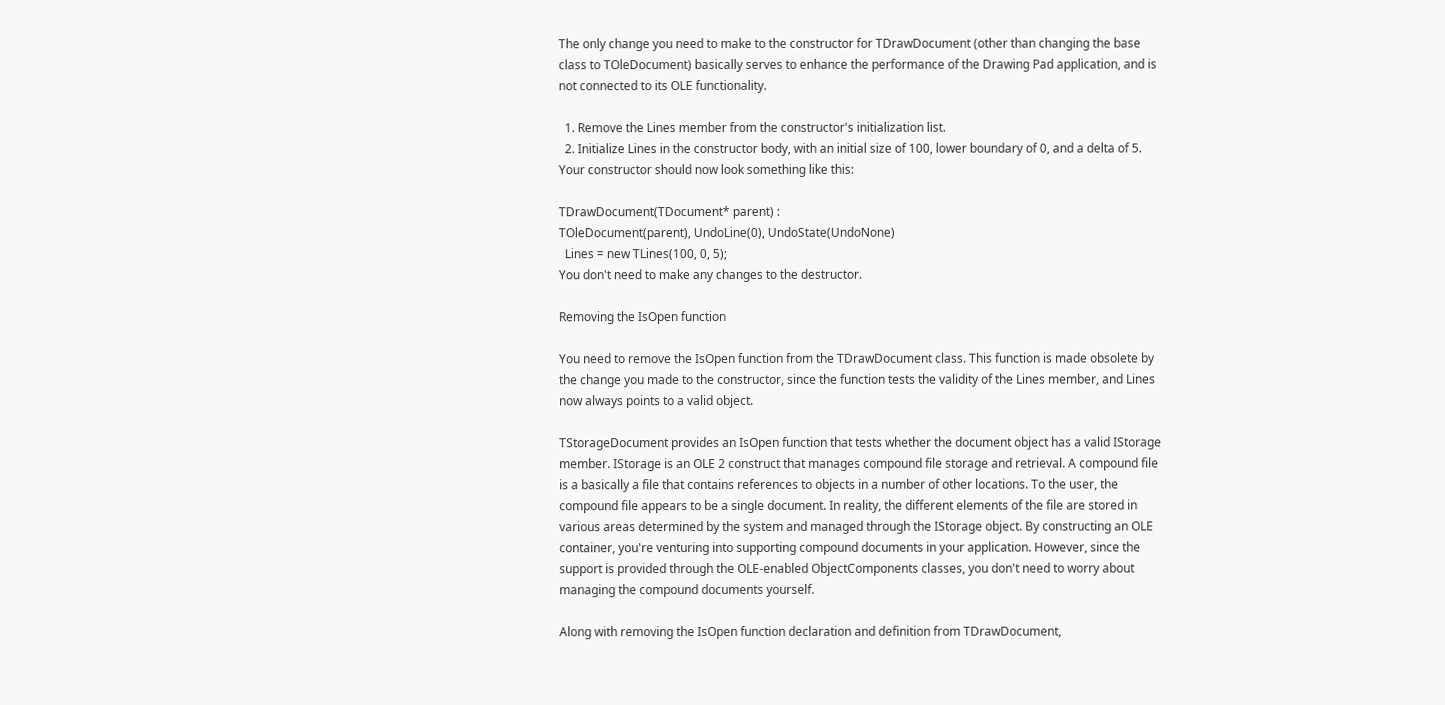The only change you need to make to the constructor for TDrawDocument (other than changing the base class to TOleDocument) basically serves to enhance the performance of the Drawing Pad application, and is not connected to its OLE functionality.

  1. Remove the Lines member from the constructor's initialization list.
  2. Initialize Lines in the constructor body, with an initial size of 100, lower boundary of 0, and a delta of 5.
Your constructor should now look something like this:

TDrawDocument(TDocument* parent) :
TOleDocument(parent), UndoLine(0), UndoState(UndoNone)
  Lines = new TLines(100, 0, 5);
You don't need to make any changes to the destructor.

Removing the IsOpen function

You need to remove the IsOpen function from the TDrawDocument class. This function is made obsolete by the change you made to the constructor, since the function tests the validity of the Lines member, and Lines now always points to a valid object.

TStorageDocument provides an IsOpen function that tests whether the document object has a valid IStorage member. IStorage is an OLE 2 construct that manages compound file storage and retrieval. A compound file is a basically a file that contains references to objects in a number of other locations. To the user, the compound file appears to be a single document. In reality, the different elements of the file are stored in various areas determined by the system and managed through the IStorage object. By constructing an OLE container, you're venturing into supporting compound documents in your application. However, since the support is provided through the OLE-enabled ObjectComponents classes, you don't need to worry about managing the compound documents yourself.

Along with removing the IsOpen function declaration and definition from TDrawDocument,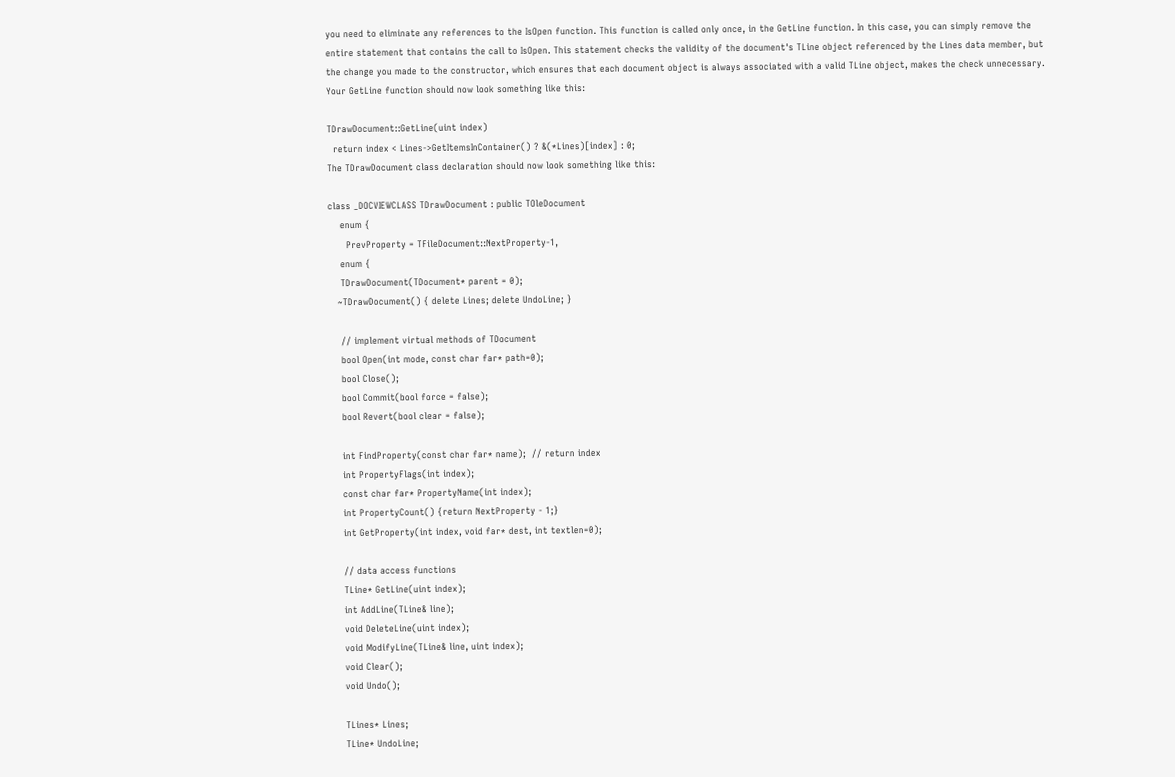you need to eliminate any references to the IsOpen function. This function is called only once, in the GetLine function. In this case, you can simply remove the entire statement that contains the call to IsOpen. This statement checks the validity of the document's TLine object referenced by the Lines data member, but the change you made to the constructor, which ensures that each document object is always associated with a valid TLine object, makes the check unnecessary. Your GetLine function should now look something like this:

TDrawDocument::GetLine(uint index)
  return index < Lines->GetItemsInContainer() ? &(*Lines)[index] : 0;
The TDrawDocument class declaration should now look something like this:

class _DOCVIEWCLASS TDrawDocument : public TOleDocument
    enum {
      PrevProperty = TFileDocument::NextProperty-1,
    enum {
    TDrawDocument(TDocument* parent = 0);
   ~TDrawDocument() { delete Lines; delete UndoLine; }

    // implement virtual methods of TDocument
    bool Open(int mode, const char far* path=0);
    bool Close();
    bool Commit(bool force = false);
    bool Revert(bool clear = false);

    int FindProperty(const char far* name);  // return index
    int PropertyFlags(int index);
    const char far* PropertyName(int index);
    int PropertyCount() {return NextProperty - 1;}
    int GetProperty(int index, void far* dest, int textlen=0);

    // data access functions
    TLine* GetLine(uint index);
    int AddLine(TLine& line);
    void DeleteLine(uint index);
    void ModifyLine(TLine& line, uint index);
    void Clear();
    void Undo();

    TLines* Lines;
    TLine* UndoLine;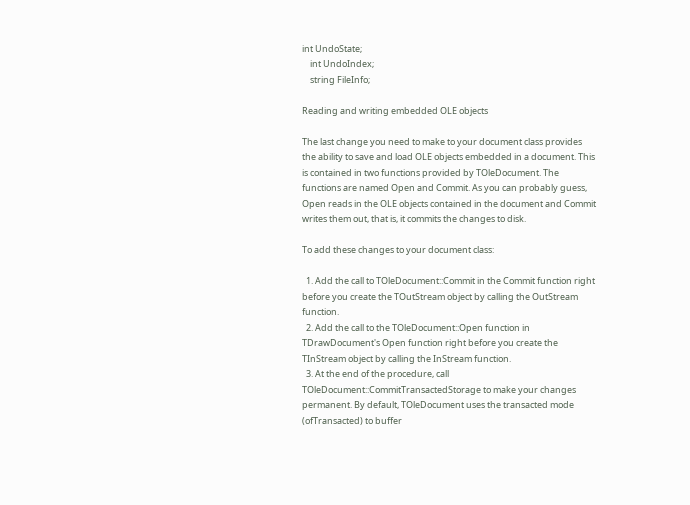int UndoState;
    int UndoIndex;
    string FileInfo;

Reading and writing embedded OLE objects

The last change you need to make to your document class provides the ability to save and load OLE objects embedded in a document. This is contained in two functions provided by TOleDocument. The functions are named Open and Commit. As you can probably guess, Open reads in the OLE objects contained in the document and Commit writes them out, that is, it commits the changes to disk.

To add these changes to your document class:

  1. Add the call to TOleDocument::Commit in the Commit function right before you create the TOutStream object by calling the OutStream function.
  2. Add the call to the TOleDocument::Open function in TDrawDocument's Open function right before you create the TInStream object by calling the InStream function.
  3. At the end of the procedure, call TOleDocument::CommitTransactedStorage to make your changes permanent. By default, TOleDocument uses the transacted mode (ofTransacted) to buffer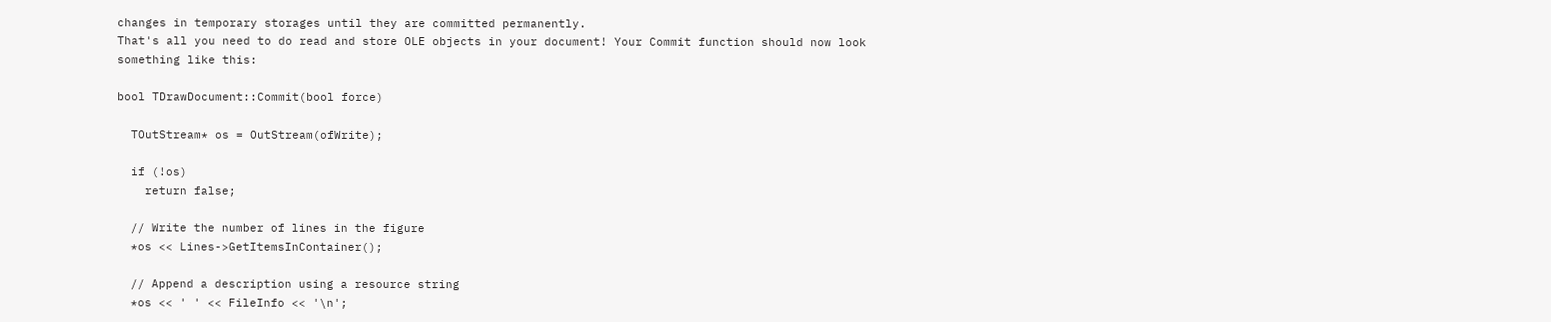changes in temporary storages until they are committed permanently.
That's all you need to do read and store OLE objects in your document! Your Commit function should now look something like this:

bool TDrawDocument::Commit(bool force)

  TOutStream* os = OutStream(ofWrite);

  if (!os)
    return false;

  // Write the number of lines in the figure
  *os << Lines->GetItemsInContainer();

  // Append a description using a resource string
  *os << ' ' << FileInfo << '\n';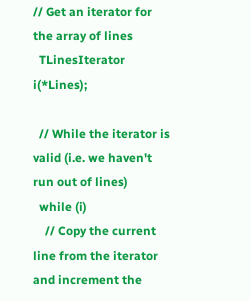// Get an iterator for the array of lines
  TLinesIterator i(*Lines);

  // While the iterator is valid (i.e. we haven't run out of lines)
  while (i)
    // Copy the current line from the iterator and increment the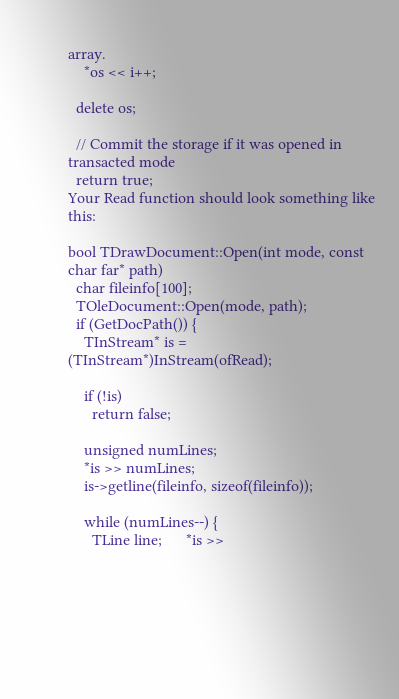array.
    *os << i++;

  delete os;

  // Commit the storage if it was opened in transacted mode
  return true;
Your Read function should look something like this:

bool TDrawDocument::Open(int mode, const char far* path)
  char fileinfo[100];
  TOleDocument::Open(mode, path);
  if (GetDocPath()) {
    TInStream* is = (TInStream*)InStream(ofRead);

    if (!is)
      return false;

    unsigned numLines;
    *is >> numLines;
    is->getline(fileinfo, sizeof(fileinfo));

    while (numLines--) {
      TLine line;      *is >>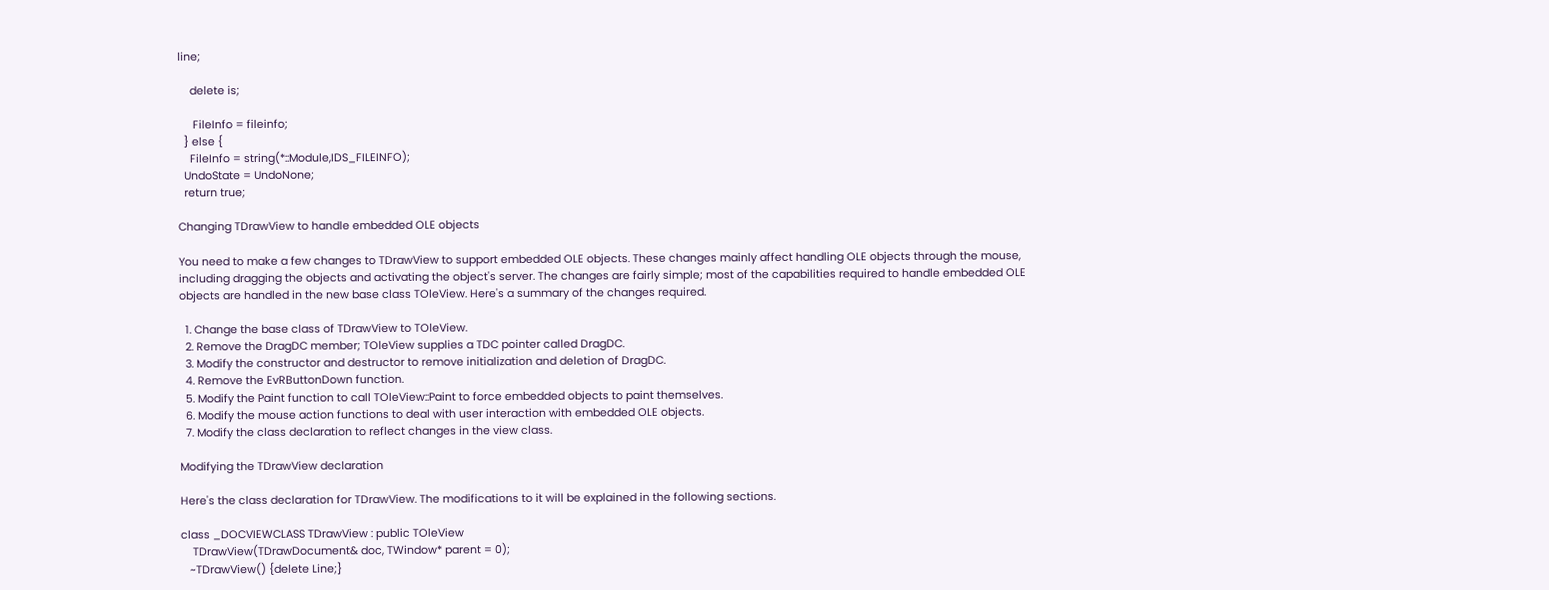line;

    delete is;

     FileInfo = fileinfo;
  } else {
    FileInfo = string(*::Module,IDS_FILEINFO);
  UndoState = UndoNone;
  return true;

Changing TDrawView to handle embedded OLE objects

You need to make a few changes to TDrawView to support embedded OLE objects. These changes mainly affect handling OLE objects through the mouse, including dragging the objects and activating the object's server. The changes are fairly simple; most of the capabilities required to handle embedded OLE objects are handled in the new base class TOleView. Here's a summary of the changes required.

  1. Change the base class of TDrawView to TOleView.
  2. Remove the DragDC member; TOleView supplies a TDC pointer called DragDC.
  3. Modify the constructor and destructor to remove initialization and deletion of DragDC.
  4. Remove the EvRButtonDown function.
  5. Modify the Paint function to call TOleView::Paint to force embedded objects to paint themselves.
  6. Modify the mouse action functions to deal with user interaction with embedded OLE objects.
  7. Modify the class declaration to reflect changes in the view class.

Modifying the TDrawView declaration

Here's the class declaration for TDrawView. The modifications to it will be explained in the following sections.

class _DOCVIEWCLASS TDrawView : public TOleView
    TDrawView(TDrawDocument& doc, TWindow* parent = 0);
   ~TDrawView() {delete Line;}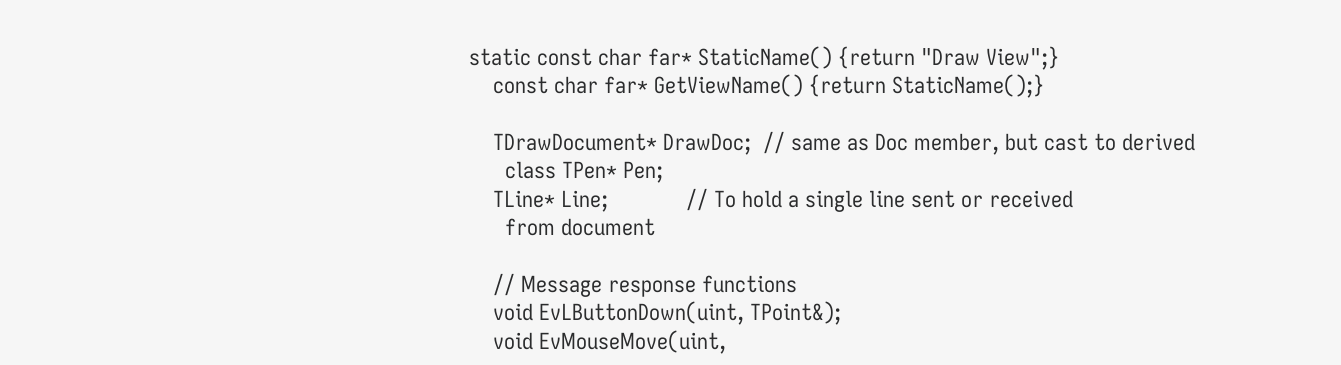static const char far* StaticName() {return "Draw View";}
    const char far* GetViewName() {return StaticName();}

    TDrawDocument* DrawDoc;  // same as Doc member, but cast to derived
      class TPen* Pen;
    TLine* Line;             // To hold a single line sent or received
      from document

    // Message response functions
    void EvLButtonDown(uint, TPoint&);
    void EvMouseMove(uint,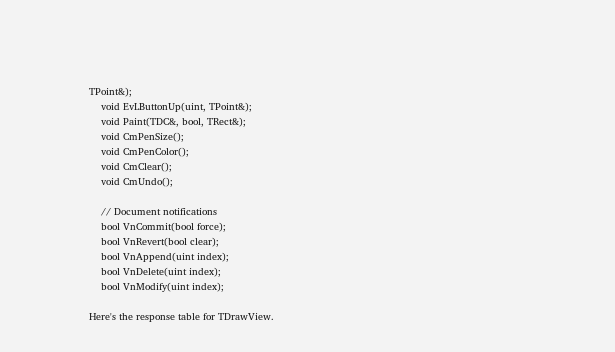TPoint&);
    void EvLButtonUp(uint, TPoint&);
    void Paint(TDC&, bool, TRect&);
    void CmPenSize();
    void CmPenColor();
    void CmClear();
    void CmUndo();

    // Document notifications
    bool VnCommit(bool force);
    bool VnRevert(bool clear);
    bool VnAppend(uint index);
    bool VnDelete(uint index);
    bool VnModify(uint index);

Here's the response table for TDrawView.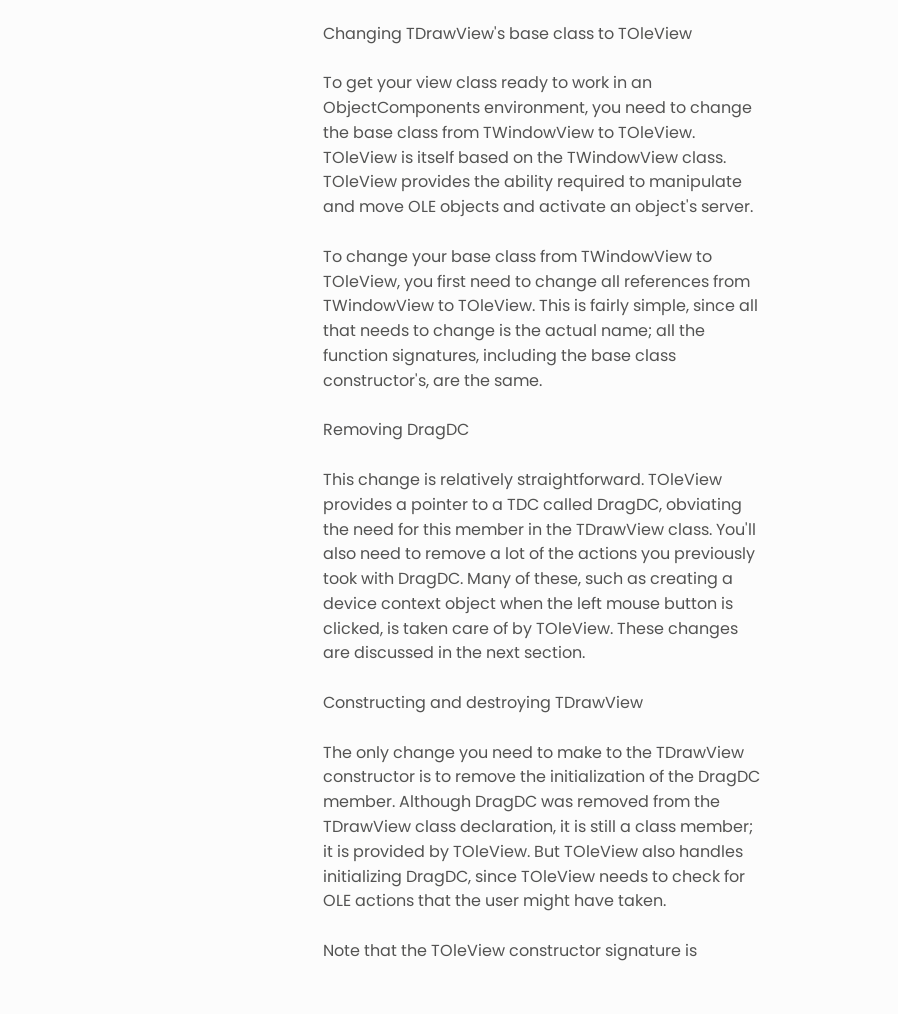Changing TDrawView's base class to TOleView

To get your view class ready to work in an ObjectComponents environment, you need to change the base class from TWindowView to TOleView. TOleView is itself based on the TWindowView class. TOleView provides the ability required to manipulate and move OLE objects and activate an object's server.

To change your base class from TWindowView to TOleView, you first need to change all references from TWindowView to TOleView. This is fairly simple, since all that needs to change is the actual name; all the function signatures, including the base class constructor's, are the same.

Removing DragDC

This change is relatively straightforward. TOleView provides a pointer to a TDC called DragDC, obviating the need for this member in the TDrawView class. You'll also need to remove a lot of the actions you previously took with DragDC. Many of these, such as creating a device context object when the left mouse button is clicked, is taken care of by TOleView. These changes are discussed in the next section.

Constructing and destroying TDrawView

The only change you need to make to the TDrawView constructor is to remove the initialization of the DragDC member. Although DragDC was removed from the TDrawView class declaration, it is still a class member; it is provided by TOleView. But TOleView also handles initializing DragDC, since TOleView needs to check for OLE actions that the user might have taken.

Note that the TOleView constructor signature is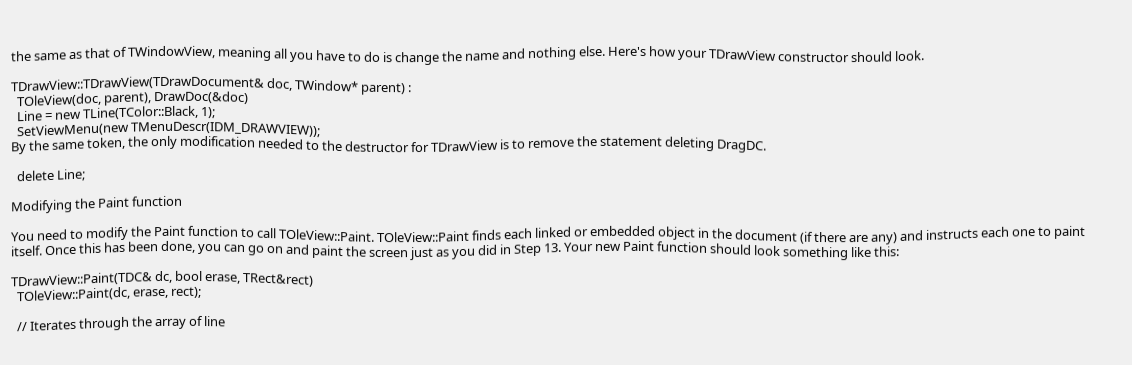the same as that of TWindowView, meaning all you have to do is change the name and nothing else. Here's how your TDrawView constructor should look.

TDrawView::TDrawView(TDrawDocument& doc, TWindow* parent) :
  TOleView(doc, parent), DrawDoc(&doc)
  Line = new TLine(TColor::Black, 1);
  SetViewMenu(new TMenuDescr(IDM_DRAWVIEW));
By the same token, the only modification needed to the destructor for TDrawView is to remove the statement deleting DragDC.

  delete Line;

Modifying the Paint function

You need to modify the Paint function to call TOleView::Paint. TOleView::Paint finds each linked or embedded object in the document (if there are any) and instructs each one to paint itself. Once this has been done, you can go on and paint the screen just as you did in Step 13. Your new Paint function should look something like this:

TDrawView::Paint(TDC& dc, bool erase, TRect&rect)
  TOleView::Paint(dc, erase, rect);

  // Iterates through the array of line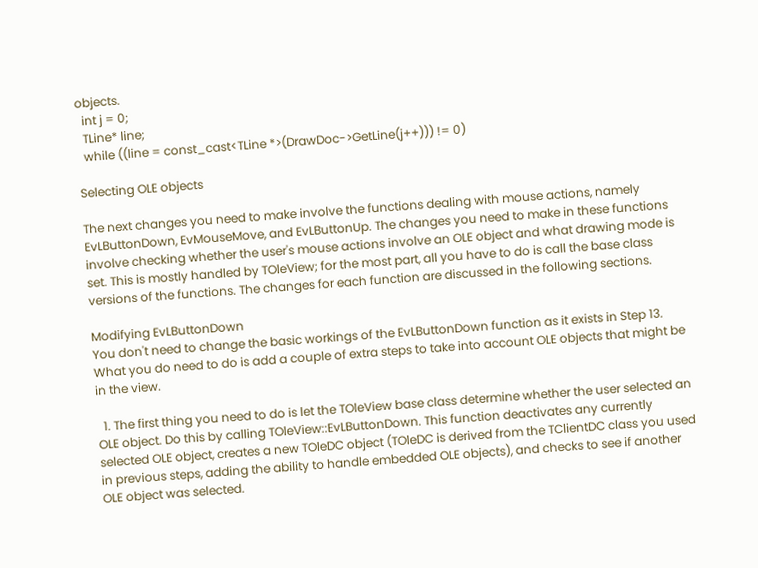objects.
  int j = 0;
  TLine* line;
  while ((line = const_cast<TLine *>(DrawDoc->GetLine(j++))) != 0)

Selecting OLE objects

The next changes you need to make involve the functions dealing with mouse actions, namely EvLButtonDown, EvMouseMove, and EvLButtonUp. The changes you need to make in these functions involve checking whether the user's mouse actions involve an OLE object and what drawing mode is set. This is mostly handled by TOleView; for the most part, all you have to do is call the base class versions of the functions. The changes for each function are discussed in the following sections.

Modifying EvLButtonDown
You don't need to change the basic workings of the EvLButtonDown function as it exists in Step 13. What you do need to do is add a couple of extra steps to take into account OLE objects that might be in the view.

  1. The first thing you need to do is let the TOleView base class determine whether the user selected an OLE object. Do this by calling TOleView::EvLButtonDown. This function deactivates any currently selected OLE object, creates a new TOleDC object (TOleDC is derived from the TClientDC class you used in previous steps, adding the ability to handle embedded OLE objects), and checks to see if another OLE object was selected.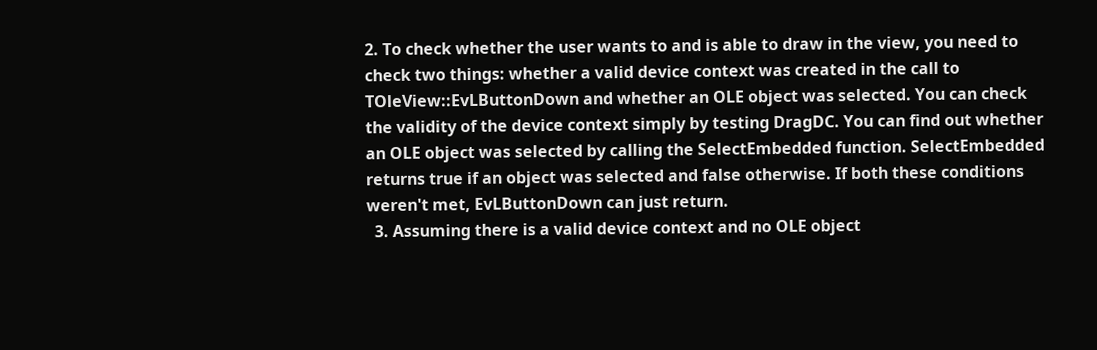2. To check whether the user wants to and is able to draw in the view, you need to check two things: whether a valid device context was created in the call to TOleView::EvLButtonDown and whether an OLE object was selected. You can check the validity of the device context simply by testing DragDC. You can find out whether an OLE object was selected by calling the SelectEmbedded function. SelectEmbedded returns true if an object was selected and false otherwise. If both these conditions weren't met, EvLButtonDown can just return.
  3. Assuming there is a valid device context and no OLE object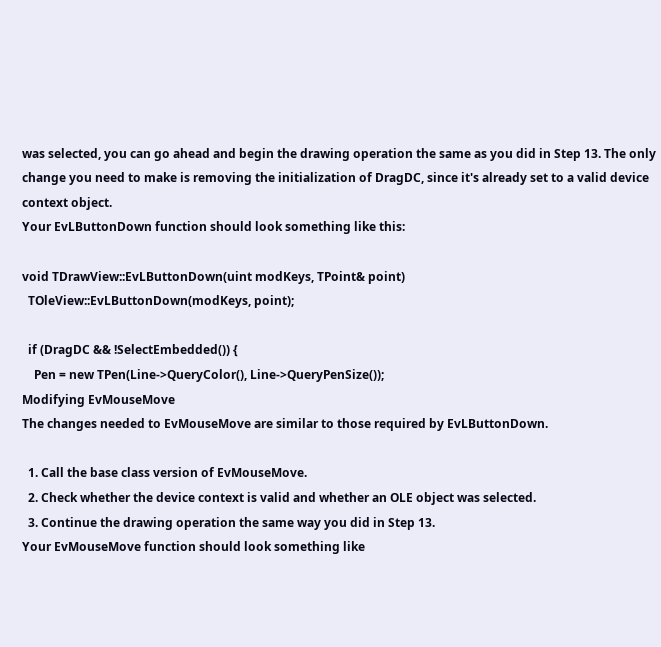was selected, you can go ahead and begin the drawing operation the same as you did in Step 13. The only change you need to make is removing the initialization of DragDC, since it's already set to a valid device context object.
Your EvLButtonDown function should look something like this:

void TDrawView::EvLButtonDown(uint modKeys, TPoint& point)
  TOleView::EvLButtonDown(modKeys, point);

  if (DragDC && !SelectEmbedded()) {
    Pen = new TPen(Line->QueryColor(), Line->QueryPenSize());
Modifying EvMouseMove
The changes needed to EvMouseMove are similar to those required by EvLButtonDown.

  1. Call the base class version of EvMouseMove.
  2. Check whether the device context is valid and whether an OLE object was selected.
  3. Continue the drawing operation the same way you did in Step 13.
Your EvMouseMove function should look something like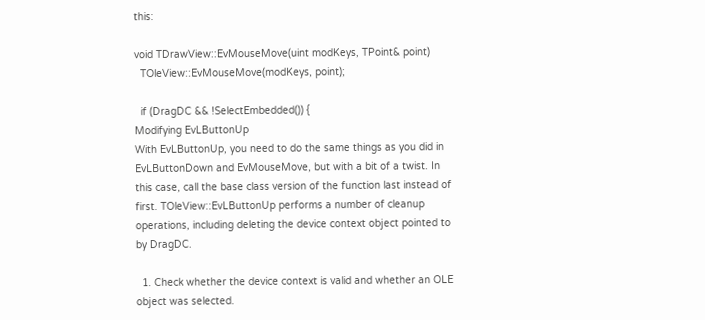this:

void TDrawView::EvMouseMove(uint modKeys, TPoint& point)
  TOleView::EvMouseMove(modKeys, point);

  if (DragDC && !SelectEmbedded()) {
Modifying EvLButtonUp
With EvLButtonUp, you need to do the same things as you did in EvLButtonDown and EvMouseMove, but with a bit of a twist. In this case, call the base class version of the function last instead of first. TOleView::EvLButtonUp performs a number of cleanup operations, including deleting the device context object pointed to by DragDC.

  1. Check whether the device context is valid and whether an OLE object was selected.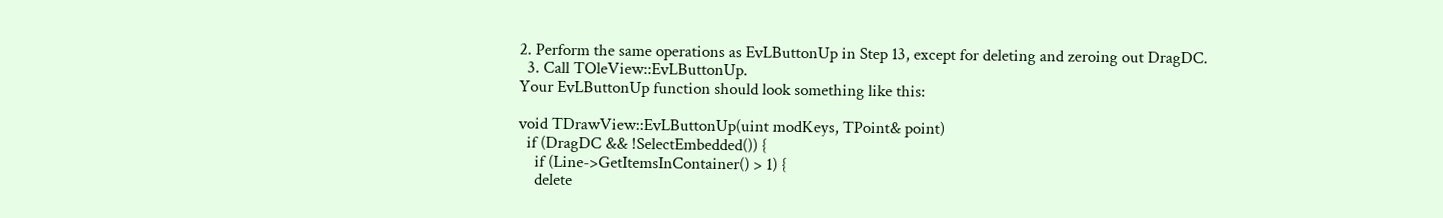2. Perform the same operations as EvLButtonUp in Step 13, except for deleting and zeroing out DragDC.
  3. Call TOleView::EvLButtonUp.
Your EvLButtonUp function should look something like this:

void TDrawView::EvLButtonUp(uint modKeys, TPoint& point)
  if (DragDC && !SelectEmbedded()) {
    if (Line->GetItemsInContainer() > 1) {
    delete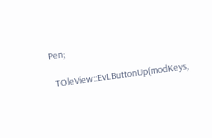Pen;

  TOleView::EvLButtonUp(modKeys,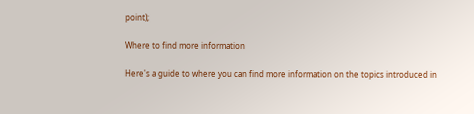point);

Where to find more information

Here's a guide to where you can find more information on the topics introduced in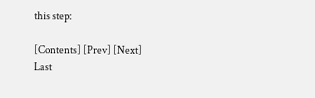this step:

[Contents] [Prev] [Next]
Last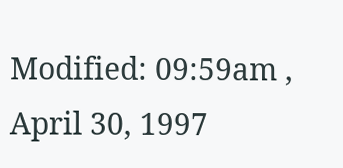Modified: 09:59am , April 30, 1997